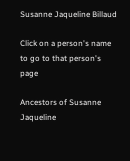Susanne Jaqueline Billaud

Click on a person's name to go to that person's page

Ancestors of Susanne Jaqueline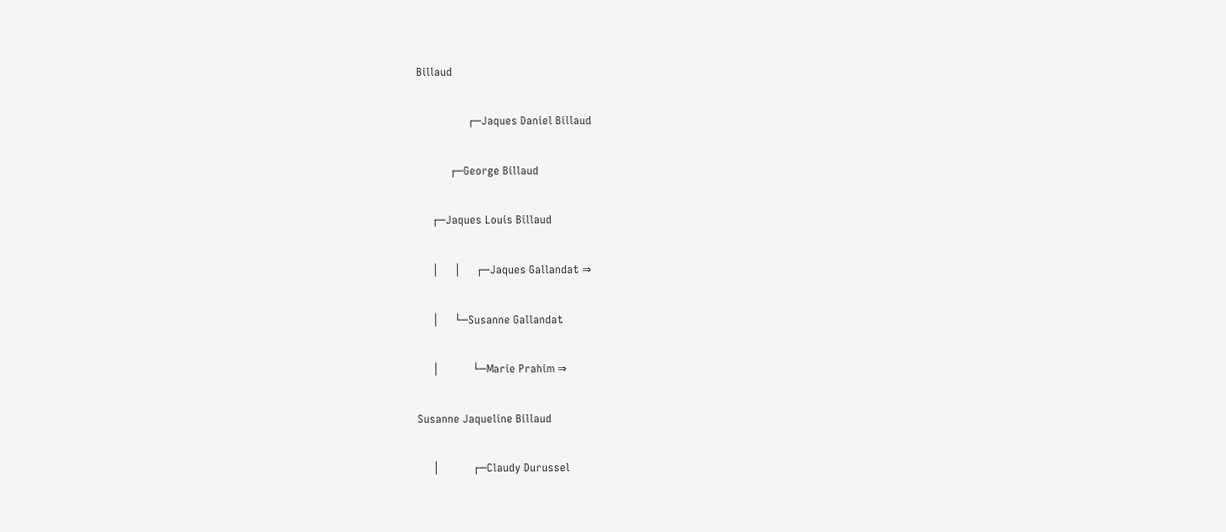Billaud

                 ┌─Jaques Daniel Billaud

           ┌─George Billaud

     ┌─Jaques Louis Billaud

     │     │     ┌─Jaques Gallandat ⇒

     │     └─Susanne Gallandat

     │           └─Marie Prahim ⇒

Susanne Jaqueline Billaud

     │           ┌─Claudy Durussel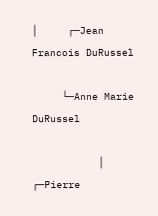│     ┌─Jean Francois DuRussel

     └─Anne Marie DuRussel

           │     ┌─Pierre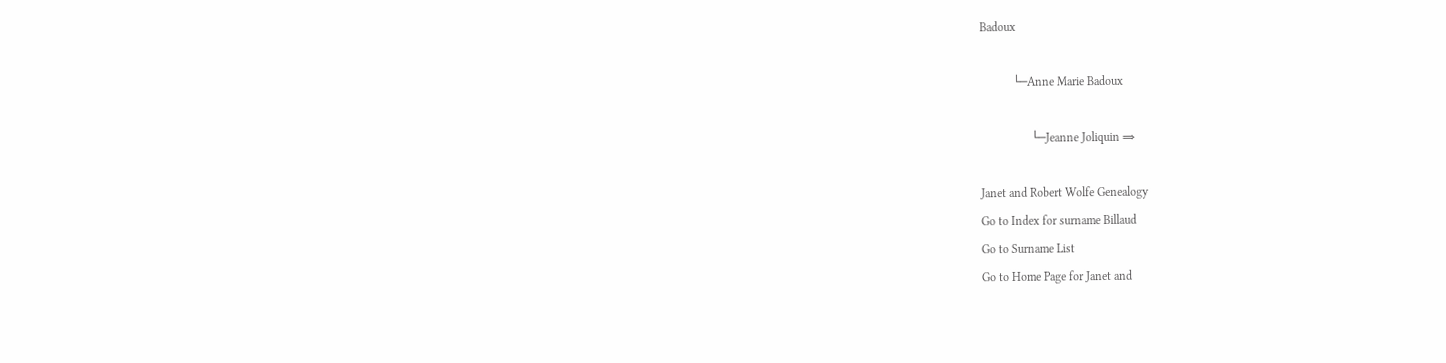Badoux

           └─Anne Marie Badoux

                 └─Jeanne Joliquin ⇒

Janet and Robert Wolfe Genealogy
Go to Index for surname Billaud
Go to Surname List
Go to Home Page for Janet and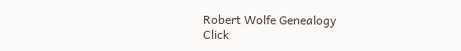Robert Wolfe Genealogy
Click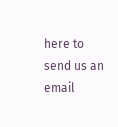here to send us an email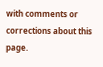with comments or corrections about this page.